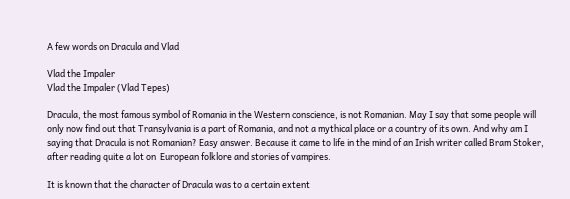A few words on Dracula and Vlad

Vlad the Impaler
Vlad the Impaler (Vlad Tepes)

Dracula, the most famous symbol of Romania in the Western conscience, is not Romanian. May I say that some people will only now find out that Transylvania is a part of Romania, and not a mythical place or a country of its own. And why am I saying that Dracula is not Romanian? Easy answer. Because it came to life in the mind of an Irish writer called Bram Stoker, after reading quite a lot on  European folklore and stories of vampires.

It is known that the character of Dracula was to a certain extent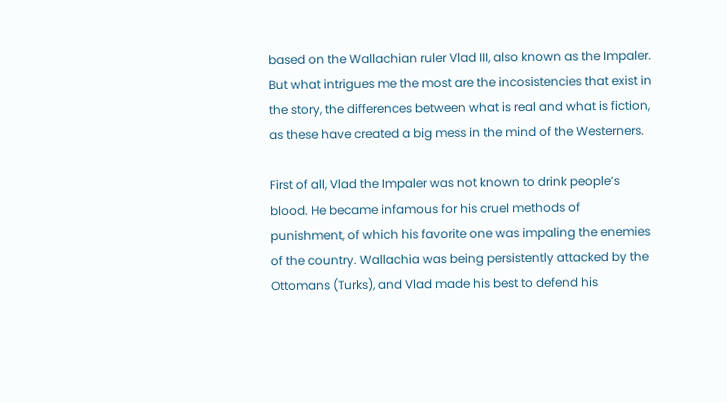based on the Wallachian ruler Vlad III, also known as the Impaler. But what intrigues me the most are the incosistencies that exist in the story, the differences between what is real and what is fiction, as these have created a big mess in the mind of the Westerners.

First of all, Vlad the Impaler was not known to drink people’s blood. He became infamous for his cruel methods of punishment, of which his favorite one was impaling the enemies of the country. Wallachia was being persistently attacked by the Ottomans (Turks), and Vlad made his best to defend his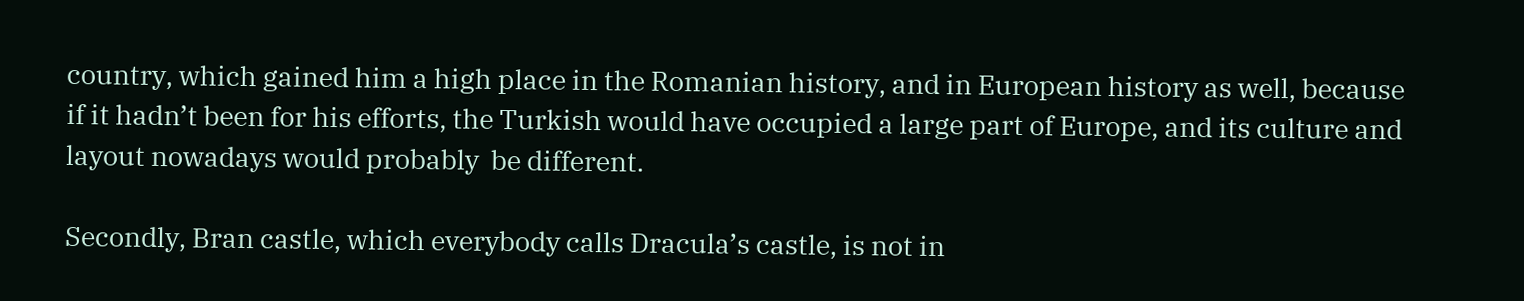country, which gained him a high place in the Romanian history, and in European history as well, because if it hadn’t been for his efforts, the Turkish would have occupied a large part of Europe, and its culture and layout nowadays would probably  be different.

Secondly, Bran castle, which everybody calls Dracula’s castle, is not in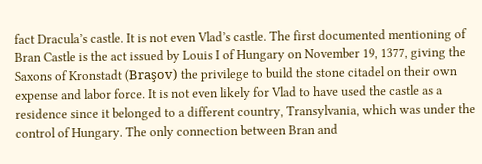fact Dracula’s castle. It is not even Vlad’s castle. The first documented mentioning of Bran Castle is the act issued by Louis I of Hungary on November 19, 1377, giving the Saxons of Kronstadt (Braşov) the privilege to build the stone citadel on their own expense and labor force. It is not even likely for Vlad to have used the castle as a residence since it belonged to a different country, Transylvania, which was under the control of Hungary. The only connection between Bran and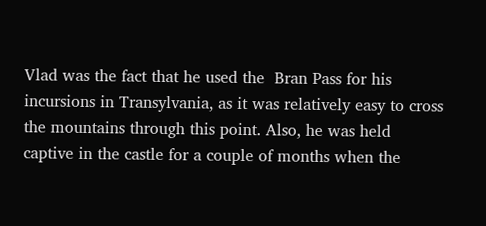Vlad was the fact that he used the  Bran Pass for his incursions in Transylvania, as it was relatively easy to cross the mountains through this point. Also, he was held captive in the castle for a couple of months when the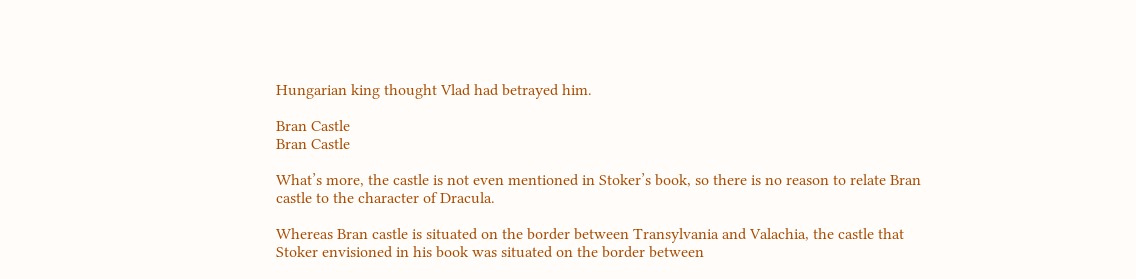Hungarian king thought Vlad had betrayed him.

Bran Castle
Bran Castle

What’s more, the castle is not even mentioned in Stoker’s book, so there is no reason to relate Bran castle to the character of Dracula.

Whereas Bran castle is situated on the border between Transylvania and Valachia, the castle that Stoker envisioned in his book was situated on the border between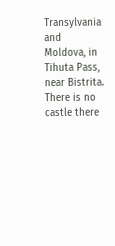Transylvania and Moldova, in Tihuta Pass, near Bistrita. There is no castle there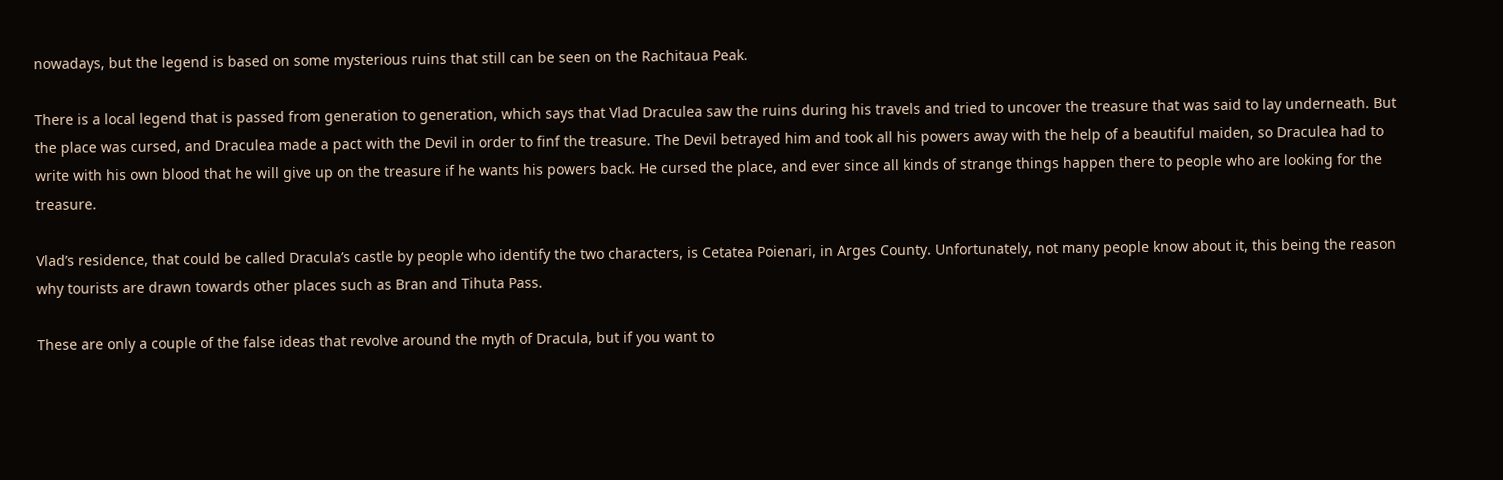nowadays, but the legend is based on some mysterious ruins that still can be seen on the Rachitaua Peak.

There is a local legend that is passed from generation to generation, which says that Vlad Draculea saw the ruins during his travels and tried to uncover the treasure that was said to lay underneath. But the place was cursed, and Draculea made a pact with the Devil in order to finf the treasure. The Devil betrayed him and took all his powers away with the help of a beautiful maiden, so Draculea had to write with his own blood that he will give up on the treasure if he wants his powers back. He cursed the place, and ever since all kinds of strange things happen there to people who are looking for the treasure.

Vlad’s residence, that could be called Dracula’s castle by people who identify the two characters, is Cetatea Poienari, in Arges County. Unfortunately, not many people know about it, this being the reason why tourists are drawn towards other places such as Bran and Tihuta Pass.

These are only a couple of the false ideas that revolve around the myth of Dracula, but if you want to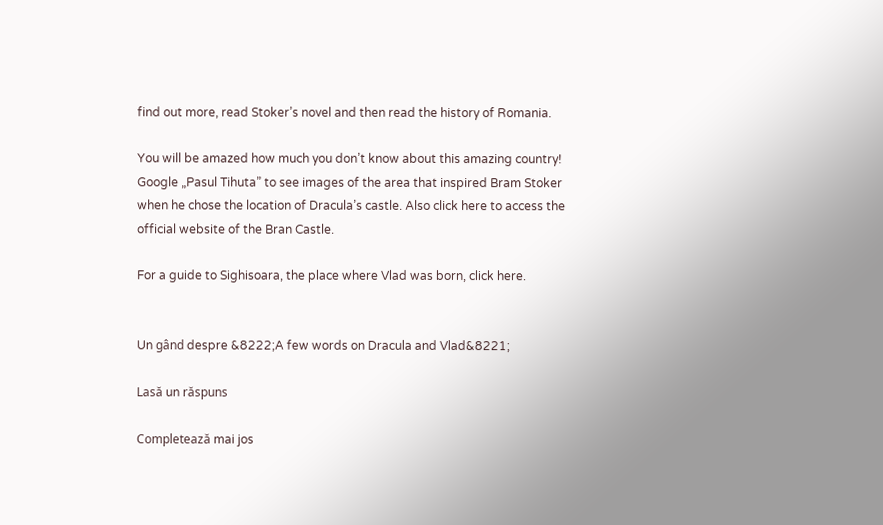find out more, read Stoker’s novel and then read the history of Romania.

You will be amazed how much you don’t know about this amazing country! Google „Pasul Tihuta” to see images of the area that inspired Bram Stoker when he chose the location of Dracula’s castle. Also click here to access the official website of the Bran Castle.

For a guide to Sighisoara, the place where Vlad was born, click here.


Un gând despre &8222;A few words on Dracula and Vlad&8221;

Lasă un răspuns

Completează mai jos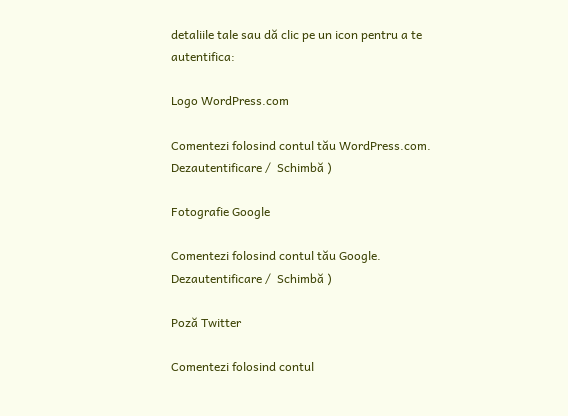detaliile tale sau dă clic pe un icon pentru a te autentifica:

Logo WordPress.com

Comentezi folosind contul tău WordPress.com. Dezautentificare /  Schimbă )

Fotografie Google

Comentezi folosind contul tău Google. Dezautentificare /  Schimbă )

Poză Twitter

Comentezi folosind contul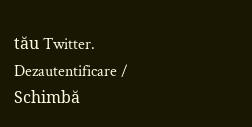tău Twitter. Dezautentificare /  Schimbă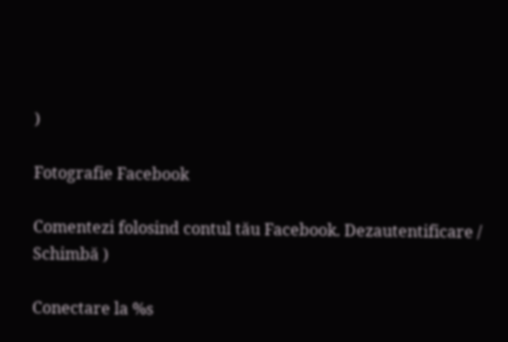)

Fotografie Facebook

Comentezi folosind contul tău Facebook. Dezautentificare /  Schimbă )

Conectare la %s